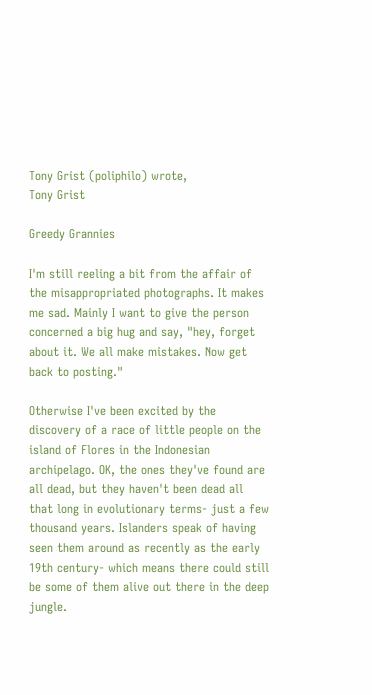Tony Grist (poliphilo) wrote,
Tony Grist

Greedy Grannies

I'm still reeling a bit from the affair of the misappropriated photographs. It makes me sad. Mainly I want to give the person concerned a big hug and say, "hey, forget about it. We all make mistakes. Now get back to posting."

Otherwise I've been excited by the discovery of a race of little people on the island of Flores in the Indonesian archipelago. OK, the ones they've found are all dead, but they haven't been dead all that long in evolutionary terms- just a few thousand years. Islanders speak of having seen them around as recently as the early 19th century- which means there could still be some of them alive out there in the deep jungle.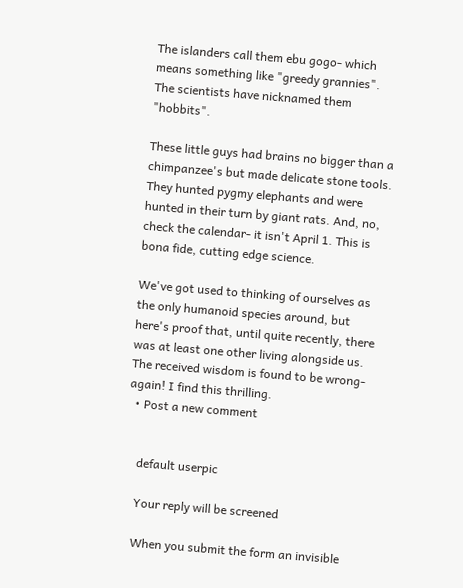The islanders call them ebu gogo- which means something like "greedy grannies". The scientists have nicknamed them "hobbits".

These little guys had brains no bigger than a chimpanzee's but made delicate stone tools. They hunted pygmy elephants and were hunted in their turn by giant rats. And, no, check the calendar- it isn't April 1. This is bona fide, cutting edge science.

We've got used to thinking of ourselves as the only humanoid species around, but here's proof that, until quite recently, there was at least one other living alongside us. The received wisdom is found to be wrong- again! I find this thrilling.
  • Post a new comment


    default userpic

    Your reply will be screened

    When you submit the form an invisible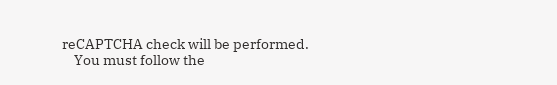reCAPTCHA check will be performed.
    You must follow the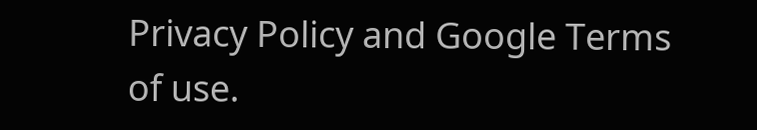Privacy Policy and Google Terms of use.